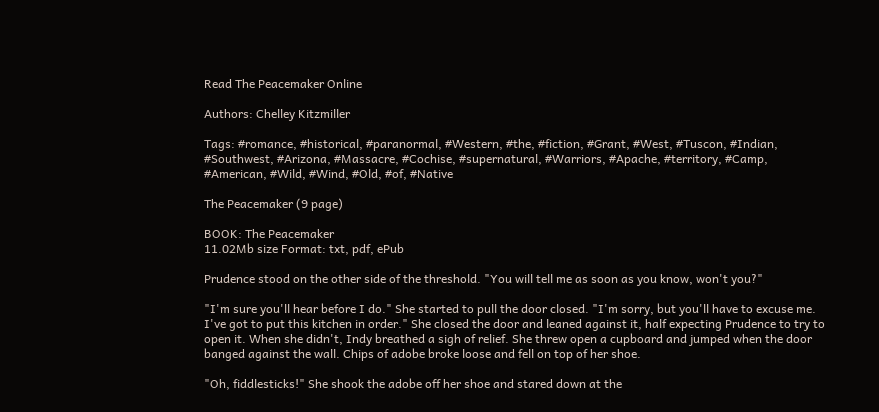Read The Peacemaker Online

Authors: Chelley Kitzmiller

Tags: #romance, #historical, #paranormal, #Western, #the, #fiction, #Grant, #West, #Tuscon, #Indian, #Southwest, #Arizona, #Massacre, #Cochise, #supernatural, #Warriors, #Apache, #territory, #Camp, #American, #Wild, #Wind, #Old, #of, #Native

The Peacemaker (9 page)

BOOK: The Peacemaker
11.02Mb size Format: txt, pdf, ePub

Prudence stood on the other side of the threshold. "You will tell me as soon as you know, won't you?"

"I'm sure you'll hear before I do." She started to pull the door closed. "I'm sorry, but you'll have to excuse me. I've got to put this kitchen in order." She closed the door and leaned against it, half expecting Prudence to try to open it. When she didn't, Indy breathed a sigh of relief. She threw open a cupboard and jumped when the door banged against the wall. Chips of adobe broke loose and fell on top of her shoe.

"Oh, fiddlesticks!" She shook the adobe off her shoe and stared down at the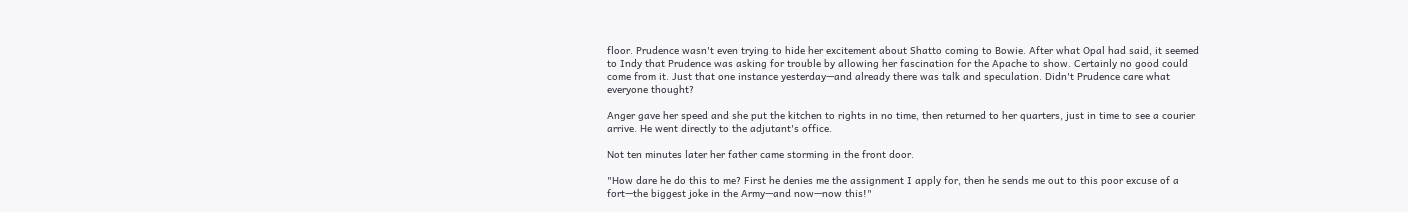floor. Prudence wasn't even trying to hide her excitement about Shatto coming to Bowie. After what Opal had said, it seemed to Indy that Prudence was asking for trouble by allowing her fascination for the Apache to show. Certainly no good could come from it. Just that one instance yesterday—and already there was talk and speculation. Didn't Prudence care what everyone thought?

Anger gave her speed and she put the kitchen to rights in no time, then returned to her quarters, just in time to see a courier arrive. He went directly to the adjutant's office.

Not ten minutes later her father came storming in the front door.

"How dare he do this to me? First he denies me the assignment I apply for, then he sends me out to this poor excuse of a fort—the biggest joke in the Army—and now—now this!"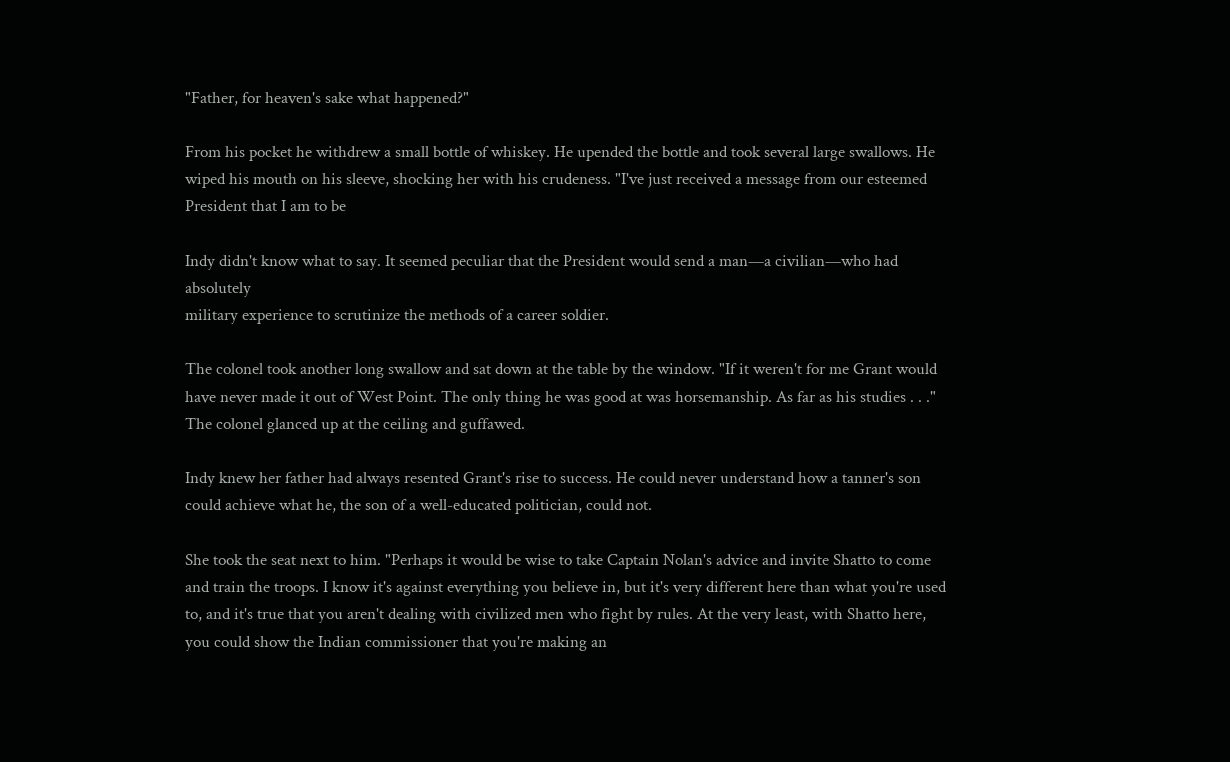"Father, for heaven's sake what happened?"

From his pocket he withdrew a small bottle of whiskey. He upended the bottle and took several large swallows. He wiped his mouth on his sleeve, shocking her with his crudeness. "I've just received a message from our esteemed President that I am to be

Indy didn't know what to say. It seemed peculiar that the President would send a man—a civilian—who had absolutely
military experience to scrutinize the methods of a career soldier.

The colonel took another long swallow and sat down at the table by the window. "If it weren't for me Grant would have never made it out of West Point. The only thing he was good at was horsemanship. As far as his studies . . ." The colonel glanced up at the ceiling and guffawed.

Indy knew her father had always resented Grant's rise to success. He could never understand how a tanner's son could achieve what he, the son of a well-educated politician, could not.

She took the seat next to him. "Perhaps it would be wise to take Captain Nolan's advice and invite Shatto to come and train the troops. I know it's against everything you believe in, but it's very different here than what you're used to, and it's true that you aren't dealing with civilized men who fight by rules. At the very least, with Shatto here, you could show the Indian commissioner that you're making an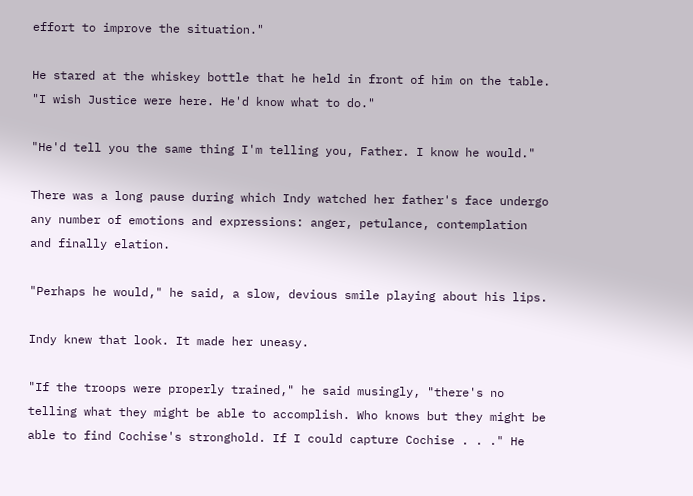effort to improve the situation."

He stared at the whiskey bottle that he held in front of him on the table. "I wish Justice were here. He'd know what to do."

"He'd tell you the same thing I'm telling you, Father. I know he would."

There was a long pause during which Indy watched her father's face undergo any number of emotions and expressions: anger, petulance, contemplation and finally elation.

"Perhaps he would," he said, a slow, devious smile playing about his lips.

Indy knew that look. It made her uneasy.

"If the troops were properly trained," he said musingly, "there's no telling what they might be able to accomplish. Who knows but they might be able to find Cochise's stronghold. If I could capture Cochise . . ." He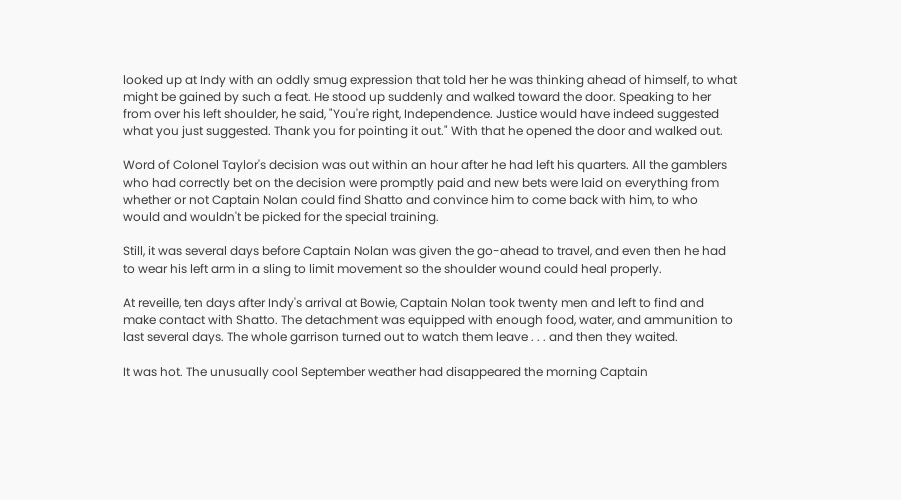looked up at Indy with an oddly smug expression that told her he was thinking ahead of himself, to what might be gained by such a feat. He stood up suddenly and walked toward the door. Speaking to her from over his left shoulder, he said, "You're right, Independence. Justice would have indeed suggested what you just suggested. Thank you for pointing it out." With that he opened the door and walked out.

Word of Colonel Taylor's decision was out within an hour after he had left his quarters. All the gamblers who had correctly bet on the decision were promptly paid and new bets were laid on everything from whether or not Captain Nolan could find Shatto and convince him to come back with him, to who would and wouldn't be picked for the special training.

Still, it was several days before Captain Nolan was given the go-ahead to travel, and even then he had to wear his left arm in a sling to limit movement so the shoulder wound could heal properly.

At reveille, ten days after Indy's arrival at Bowie, Captain Nolan took twenty men and left to find and make contact with Shatto. The detachment was equipped with enough food, water, and ammunition to last several days. The whole garrison turned out to watch them leave . . . and then they waited.

It was hot. The unusually cool September weather had disappeared the morning Captain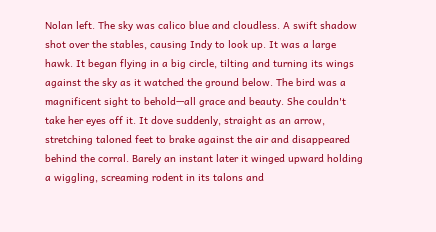Nolan left. The sky was calico blue and cloudless. A swift shadow shot over the stables, causing Indy to look up. It was a large hawk. It began flying in a big circle, tilting and turning its wings against the sky as it watched the ground below. The bird was a magnificent sight to behold—all grace and beauty. She couldn't take her eyes off it. It dove suddenly, straight as an arrow, stretching taloned feet to brake against the air and disappeared behind the corral. Barely an instant later it winged upward holding a wiggling, screaming rodent in its talons and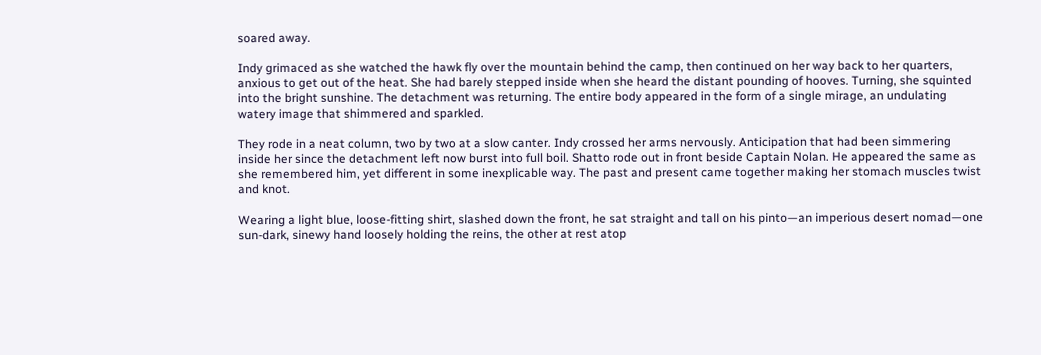soared away.

Indy grimaced as she watched the hawk fly over the mountain behind the camp, then continued on her way back to her quarters, anxious to get out of the heat. She had barely stepped inside when she heard the distant pounding of hooves. Turning, she squinted into the bright sunshine. The detachment was returning. The entire body appeared in the form of a single mirage, an undulating watery image that shimmered and sparkled.

They rode in a neat column, two by two at a slow canter. Indy crossed her arms nervously. Anticipation that had been simmering inside her since the detachment left now burst into full boil. Shatto rode out in front beside Captain Nolan. He appeared the same as she remembered him, yet different in some inexplicable way. The past and present came together making her stomach muscles twist and knot.

Wearing a light blue, loose-fitting shirt, slashed down the front, he sat straight and tall on his pinto—an imperious desert nomad—one sun-dark, sinewy hand loosely holding the reins, the other at rest atop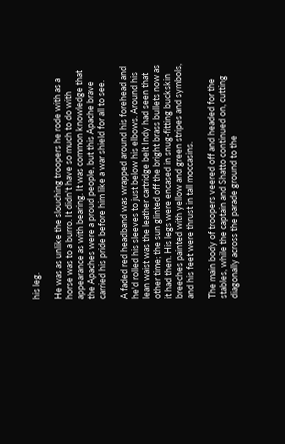his leg.

He was as unlike the slouching troopers he rode with as a horse was to a burro. It didn't have so much to do with appearance as with bearing. It was common knowledge that the Apaches were a proud people, but this Apache brave carried his pride before him like a war shield for all to see.

A faded red headband was wrapped around his forehead and he'd rolled his sleeves to just below his elbows. Around his lean waist was the leather cartridge belt Indy had seen that other time; the sun glinted off the bright brass bullets now as it had then. His legs were encased in snug-fitting buckskin breeches painted with yellow and green stripes and symbols, and his feet were thrust in tall moccasins.

The main body of troopers veered off and headed for the stables, while the captain and Shatto continued on, cutting diagonally across the parade ground to the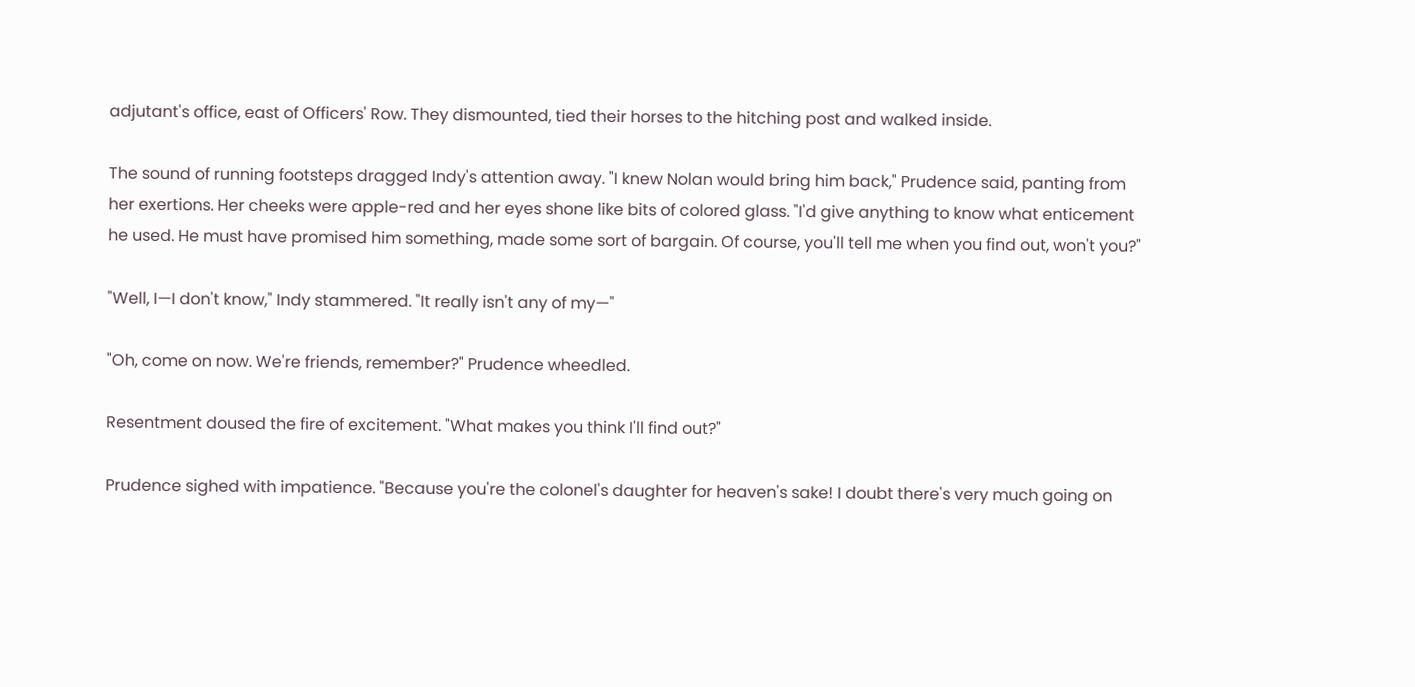adjutant's office, east of Officers' Row. They dismounted, tied their horses to the hitching post and walked inside.

The sound of running footsteps dragged Indy's attention away. "I knew Nolan would bring him back," Prudence said, panting from her exertions. Her cheeks were apple-red and her eyes shone like bits of colored glass. "I'd give anything to know what enticement he used. He must have promised him something, made some sort of bargain. Of course, you'll tell me when you find out, won't you?"

"Well, I—I don't know," Indy stammered. "It really isn't any of my—"

"Oh, come on now. We're friends, remember?" Prudence wheedled.

Resentment doused the fire of excitement. "What makes you think I'll find out?"

Prudence sighed with impatience. "Because you're the colonel's daughter for heaven's sake! I doubt there's very much going on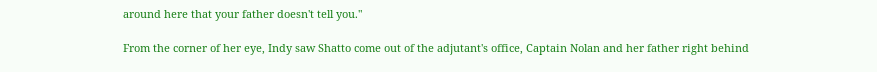around here that your father doesn't tell you."

From the corner of her eye, Indy saw Shatto come out of the adjutant's office, Captain Nolan and her father right behind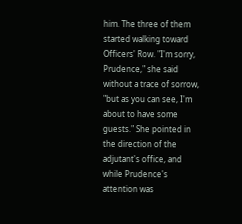him. The three of them started walking toward Officers' Row. "I'm sorry, Prudence," she said without a trace of sorrow, "but as you can see, I'm about to have some guests." She pointed in the direction of the adjutant's office, and while Prudence's attention was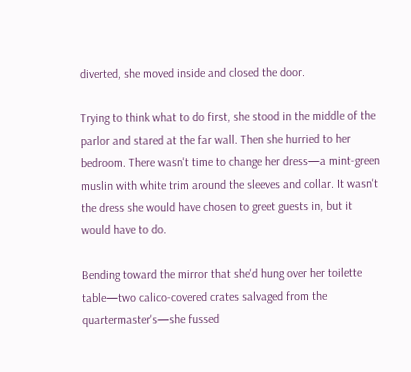diverted, she moved inside and closed the door.

Trying to think what to do first, she stood in the middle of the parlor and stared at the far wall. Then she hurried to her bedroom. There wasn't time to change her dress—a mint-green muslin with white trim around the sleeves and collar. It wasn't the dress she would have chosen to greet guests in, but it would have to do.

Bending toward the mirror that she'd hung over her toilette table—two calico-covered crates salvaged from the quartermaster's—she fussed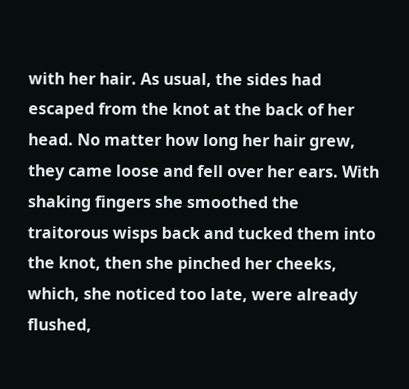with her hair. As usual, the sides had escaped from the knot at the back of her head. No matter how long her hair grew, they came loose and fell over her ears. With shaking fingers she smoothed the traitorous wisps back and tucked them into the knot, then she pinched her cheeks, which, she noticed too late, were already flushed,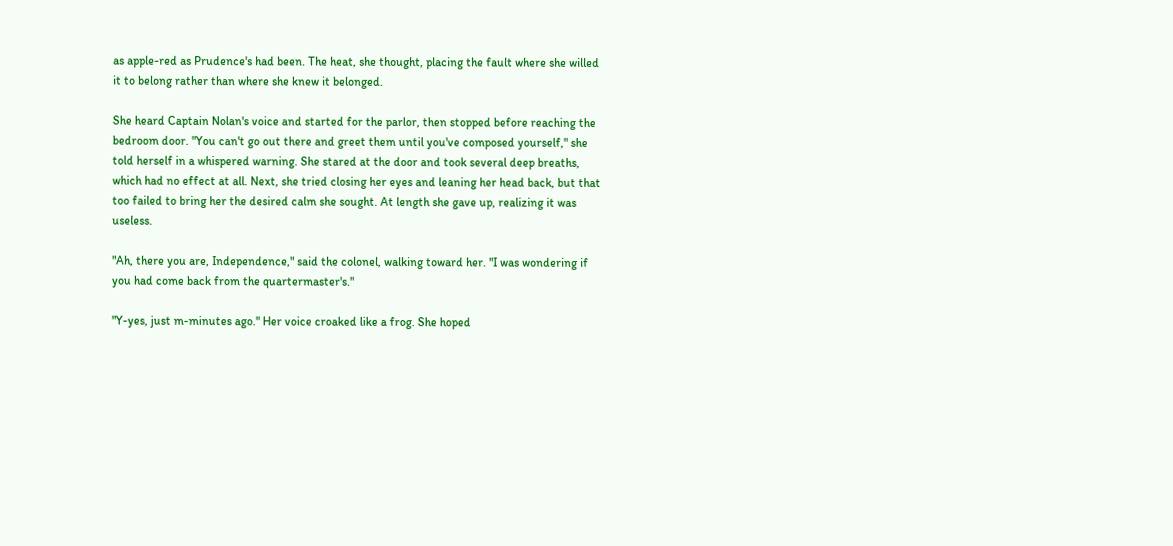as apple-red as Prudence's had been. The heat, she thought, placing the fault where she willed it to belong rather than where she knew it belonged.

She heard Captain Nolan's voice and started for the parlor, then stopped before reaching the bedroom door. "You can't go out there and greet them until you've composed yourself," she told herself in a whispered warning. She stared at the door and took several deep breaths, which had no effect at all. Next, she tried closing her eyes and leaning her head back, but that too failed to bring her the desired calm she sought. At length she gave up, realizing it was useless.

"Ah, there you are, Independence," said the colonel, walking toward her. "I was wondering if you had come back from the quartermaster's."

"Y-yes, just m-minutes ago." Her voice croaked like a frog. She hoped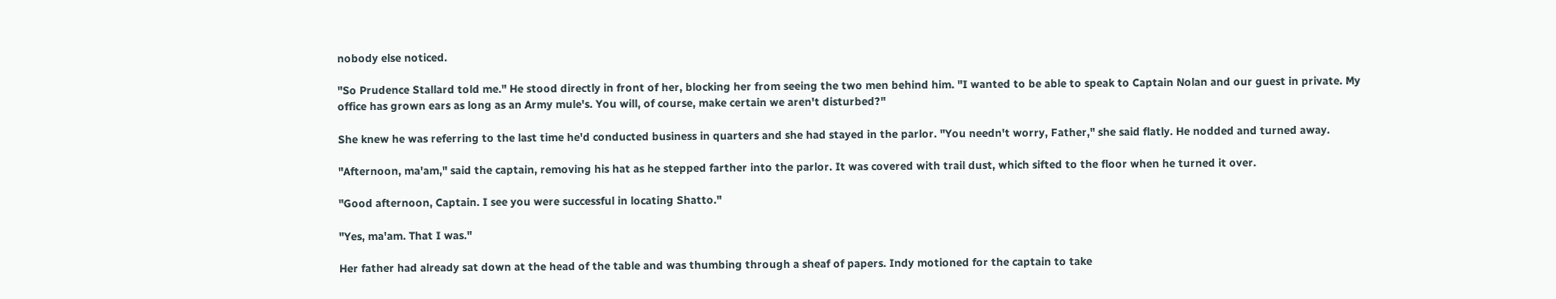nobody else noticed.

"So Prudence Stallard told me." He stood directly in front of her, blocking her from seeing the two men behind him. "I wanted to be able to speak to Captain Nolan and our guest in private. My office has grown ears as long as an Army mule's. You will, of course, make certain we aren't disturbed?"

She knew he was referring to the last time he'd conducted business in quarters and she had stayed in the parlor. "You needn't worry, Father," she said flatly. He nodded and turned away.

"Afternoon, ma'am," said the captain, removing his hat as he stepped farther into the parlor. It was covered with trail dust, which sifted to the floor when he turned it over.

"Good afternoon, Captain. I see you were successful in locating Shatto."

"Yes, ma'am. That I was."

Her father had already sat down at the head of the table and was thumbing through a sheaf of papers. Indy motioned for the captain to take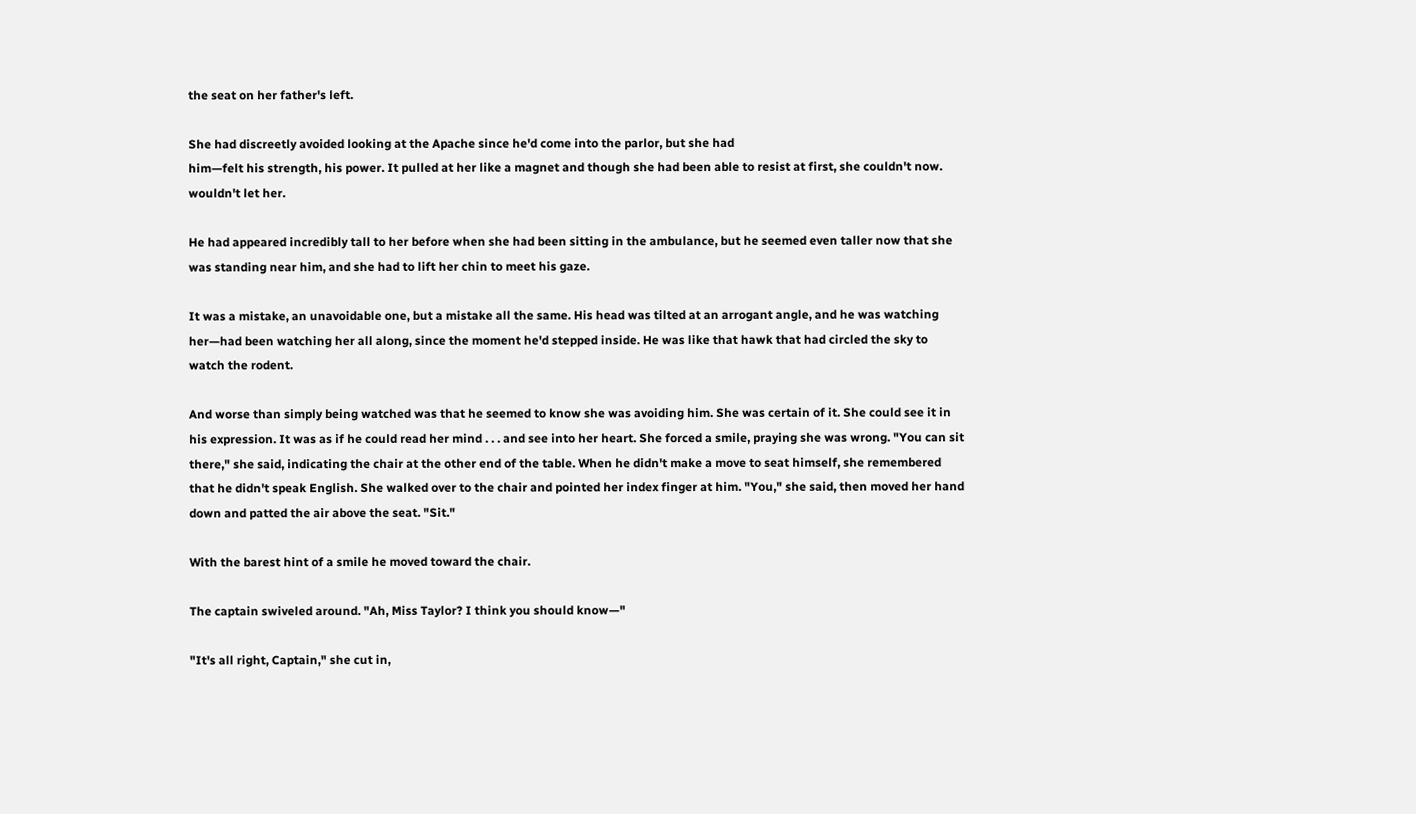the seat on her father's left.

She had discreetly avoided looking at the Apache since he'd come into the parlor, but she had
him—felt his strength, his power. It pulled at her like a magnet and though she had been able to resist at first, she couldn't now.
wouldn't let her.

He had appeared incredibly tall to her before when she had been sitting in the ambulance, but he seemed even taller now that she was standing near him, and she had to lift her chin to meet his gaze.

It was a mistake, an unavoidable one, but a mistake all the same. His head was tilted at an arrogant angle, and he was watching her—had been watching her all along, since the moment he'd stepped inside. He was like that hawk that had circled the sky to watch the rodent.

And worse than simply being watched was that he seemed to know she was avoiding him. She was certain of it. She could see it in his expression. It was as if he could read her mind . . . and see into her heart. She forced a smile, praying she was wrong. "You can sit there," she said, indicating the chair at the other end of the table. When he didn't make a move to seat himself, she remembered that he didn't speak English. She walked over to the chair and pointed her index finger at him. "You," she said, then moved her hand down and patted the air above the seat. "Sit."

With the barest hint of a smile he moved toward the chair.

The captain swiveled around. "Ah, Miss Taylor? I think you should know—"

"It's all right, Captain," she cut in,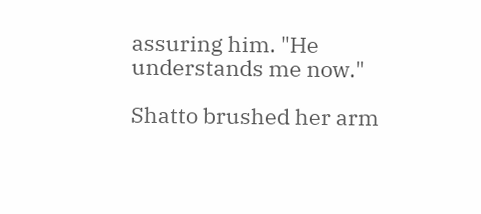assuring him. "He understands me now."

Shatto brushed her arm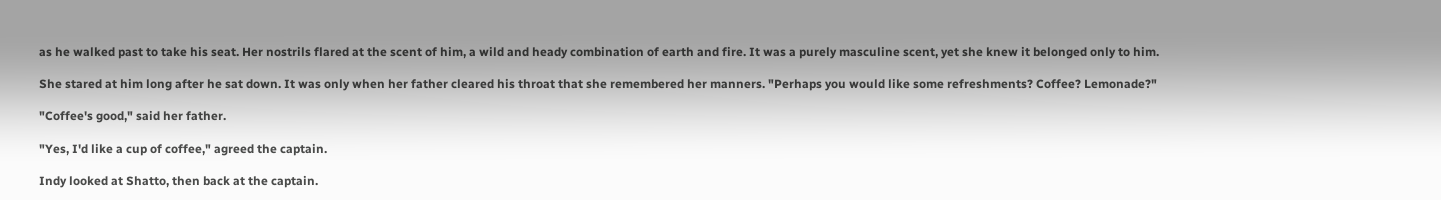as he walked past to take his seat. Her nostrils flared at the scent of him, a wild and heady combination of earth and fire. It was a purely masculine scent, yet she knew it belonged only to him.

She stared at him long after he sat down. It was only when her father cleared his throat that she remembered her manners. "Perhaps you would like some refreshments? Coffee? Lemonade?"

"Coffee's good," said her father.

"Yes, I'd like a cup of coffee," agreed the captain.

Indy looked at Shatto, then back at the captain.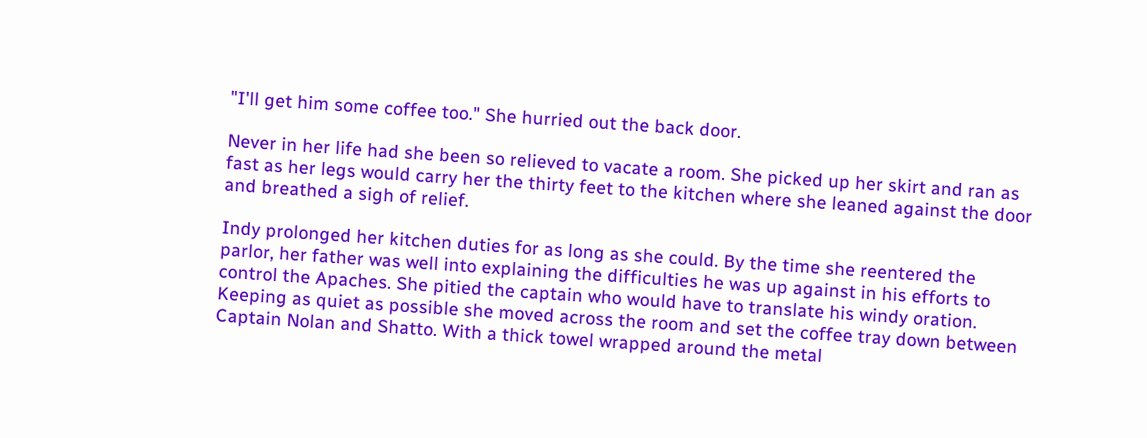"I'll get him some coffee too." She hurried out the back door.

Never in her life had she been so relieved to vacate a room. She picked up her skirt and ran as fast as her legs would carry her the thirty feet to the kitchen where she leaned against the door and breathed a sigh of relief.

Indy prolonged her kitchen duties for as long as she could. By the time she reentered the parlor, her father was well into explaining the difficulties he was up against in his efforts to control the Apaches. She pitied the captain who would have to translate his windy oration. Keeping as quiet as possible she moved across the room and set the coffee tray down between Captain Nolan and Shatto. With a thick towel wrapped around the metal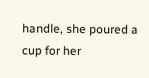handle, she poured a cup for her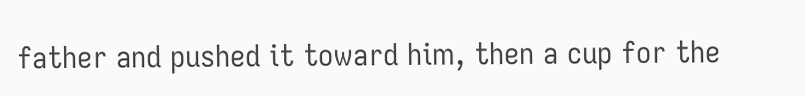father and pushed it toward him, then a cup for the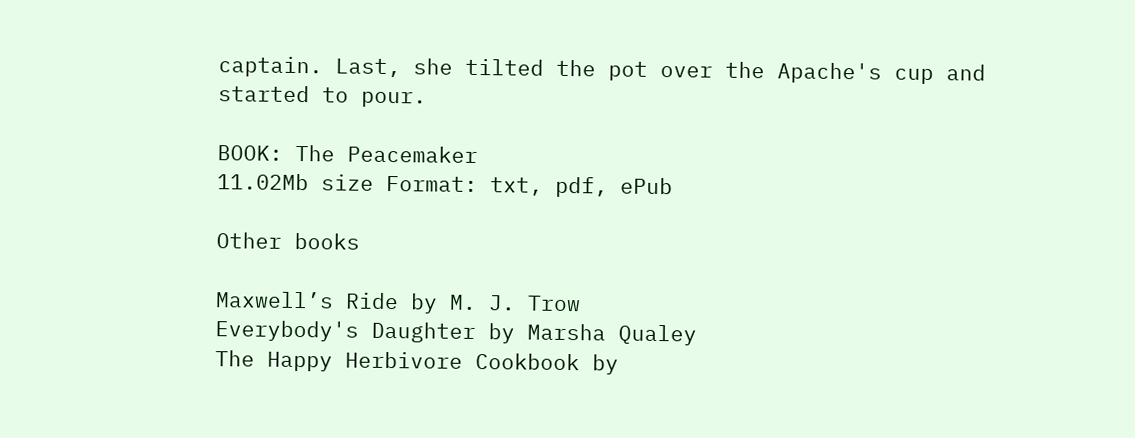captain. Last, she tilted the pot over the Apache's cup and started to pour.

BOOK: The Peacemaker
11.02Mb size Format: txt, pdf, ePub

Other books

Maxwell’s Ride by M. J. Trow
Everybody's Daughter by Marsha Qualey
The Happy Herbivore Cookbook by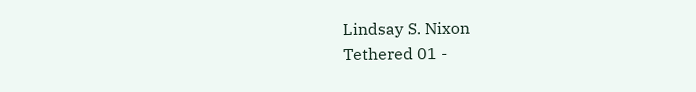Lindsay S. Nixon
Tethered 01 -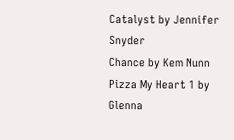Catalyst by Jennifer Snyder
Chance by Kem Nunn
Pizza My Heart 1 by Glenna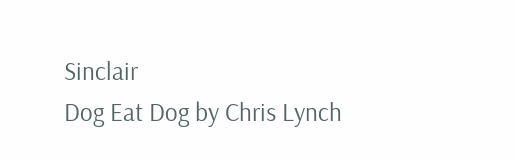Sinclair
Dog Eat Dog by Chris Lynch